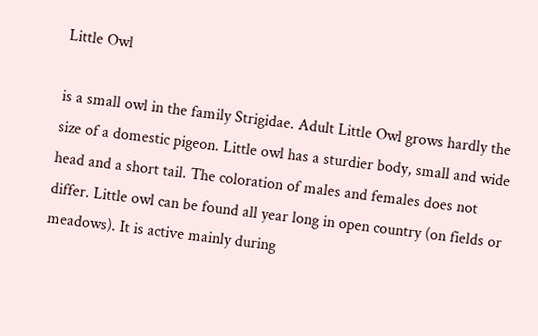Little Owl

is a small owl in the family Strigidae. Adult Little Owl grows hardly the size of a domestic pigeon. Little owl has a sturdier body, small and wide head and a short tail. The coloration of males and females does not differ. Little owl can be found all year long in open country (on fields or meadows). It is active mainly during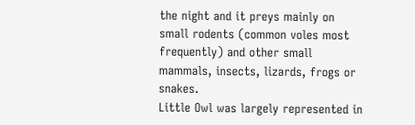the night and it preys mainly on small rodents (common voles most frequently) and other small mammals, insects, lizards, frogs or snakes.
Little Owl was largely represented in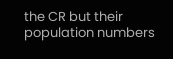the CR but their population numbers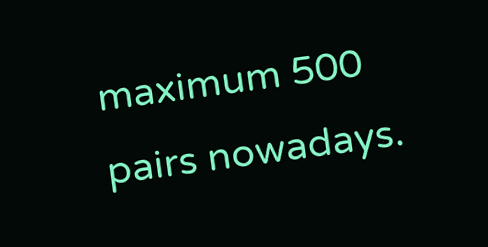maximum 500 pairs nowadays.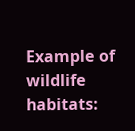Example of wildlife habitats: